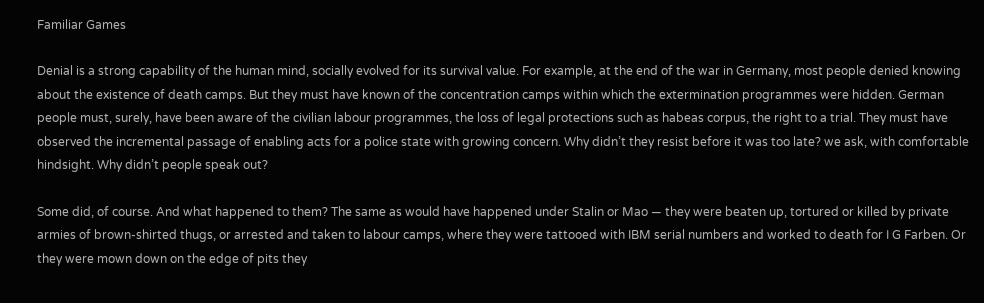Familiar Games

Denial is a strong capability of the human mind, socially evolved for its survival value. For example, at the end of the war in Germany, most people denied knowing about the existence of death camps. But they must have known of the concentration camps within which the extermination programmes were hidden. German people must, surely, have been aware of the civilian labour programmes, the loss of legal protections such as habeas corpus, the right to a trial. They must have observed the incremental passage of enabling acts for a police state with growing concern. Why didn’t they resist before it was too late? we ask, with comfortable hindsight. Why didn’t people speak out?

Some did, of course. And what happened to them? The same as would have happened under Stalin or Mao — they were beaten up, tortured or killed by private armies of brown-shirted thugs, or arrested and taken to labour camps, where they were tattooed with IBM serial numbers and worked to death for I G Farben. Or they were mown down on the edge of pits they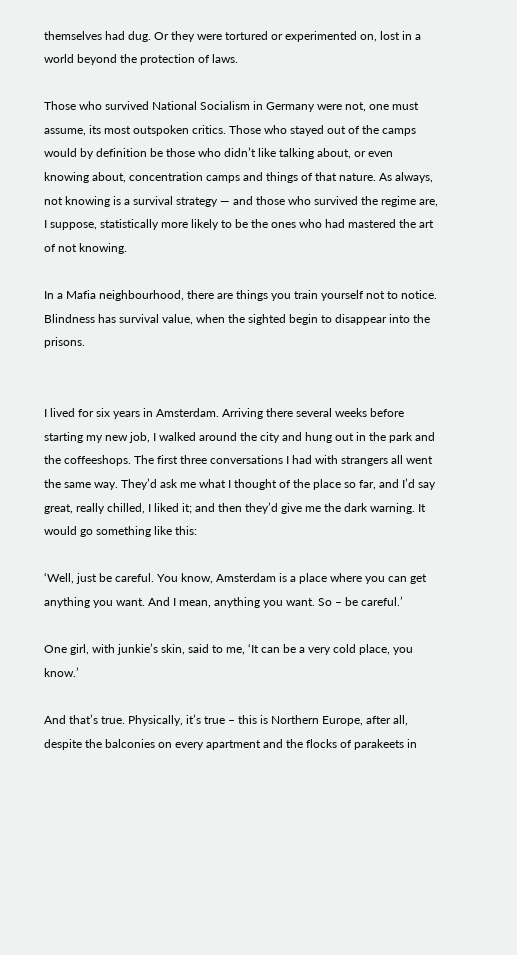themselves had dug. Or they were tortured or experimented on, lost in a world beyond the protection of laws.

Those who survived National Socialism in Germany were not, one must assume, its most outspoken critics. Those who stayed out of the camps would by definition be those who didn’t like talking about, or even knowing about, concentration camps and things of that nature. As always, not knowing is a survival strategy — and those who survived the regime are, I suppose, statistically more likely to be the ones who had mastered the art of not knowing.

In a Mafia neighbourhood, there are things you train yourself not to notice. Blindness has survival value, when the sighted begin to disappear into the prisons.


I lived for six years in Amsterdam. Arriving there several weeks before starting my new job, I walked around the city and hung out in the park and the coffeeshops. The first three conversations I had with strangers all went the same way. They’d ask me what I thought of the place so far, and I’d say great, really chilled, I liked it; and then they’d give me the dark warning. It would go something like this:

‘Well, just be careful. You know, Amsterdam is a place where you can get anything you want. And I mean, anything you want. So – be careful.’

One girl, with junkie’s skin, said to me, ‘It can be a very cold place, you know.’

And that’s true. Physically, it’s true – this is Northern Europe, after all, despite the balconies on every apartment and the flocks of parakeets in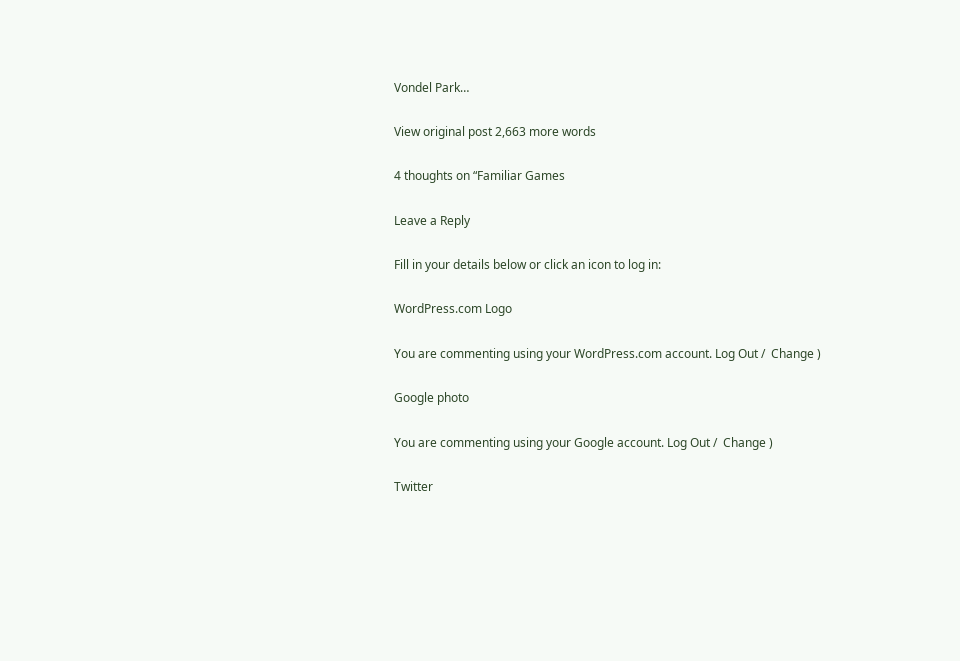Vondel Park…

View original post 2,663 more words

4 thoughts on “Familiar Games

Leave a Reply

Fill in your details below or click an icon to log in:

WordPress.com Logo

You are commenting using your WordPress.com account. Log Out /  Change )

Google photo

You are commenting using your Google account. Log Out /  Change )

Twitter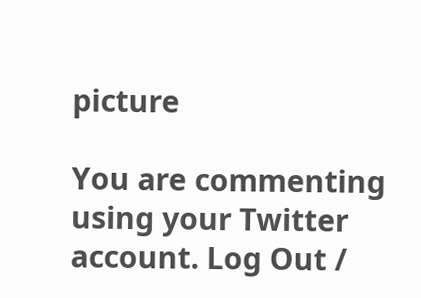picture

You are commenting using your Twitter account. Log Out /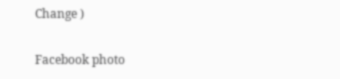Change )

Facebook photo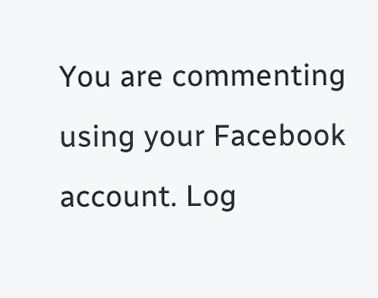You are commenting using your Facebook account. Log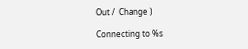Out /  Change )

Connecting to %s